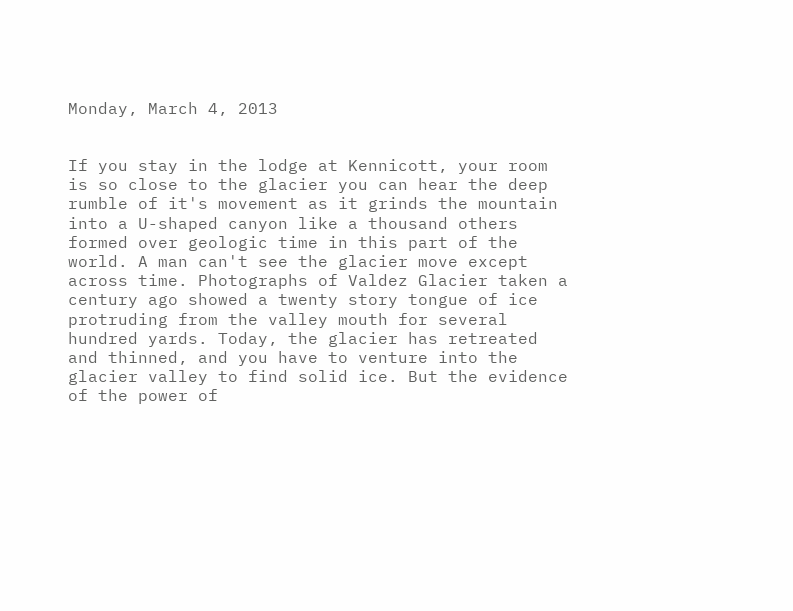Monday, March 4, 2013


If you stay in the lodge at Kennicott, your room is so close to the glacier you can hear the deep rumble of it's movement as it grinds the mountain into a U-shaped canyon like a thousand others formed over geologic time in this part of the world. A man can't see the glacier move except across time. Photographs of Valdez Glacier taken a century ago showed a twenty story tongue of ice protruding from the valley mouth for several hundred yards. Today, the glacier has retreated and thinned, and you have to venture into the glacier valley to find solid ice. But the evidence of the power of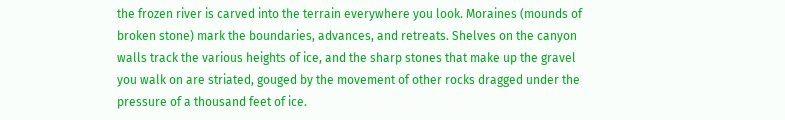the frozen river is carved into the terrain everywhere you look. Moraines (mounds of broken stone) mark the boundaries, advances, and retreats. Shelves on the canyon walls track the various heights of ice, and the sharp stones that make up the gravel you walk on are striated, gouged by the movement of other rocks dragged under the pressure of a thousand feet of ice.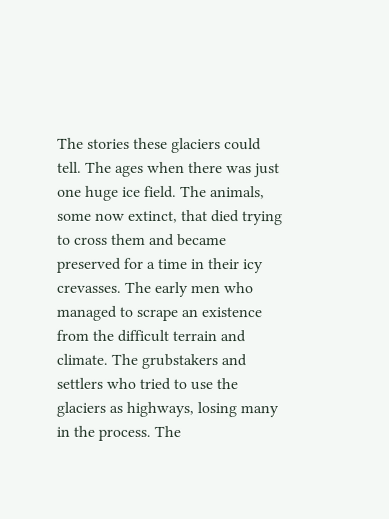The stories these glaciers could tell. The ages when there was just one huge ice field. The animals, some now extinct, that died trying to cross them and became preserved for a time in their icy crevasses. The early men who managed to scrape an existence from the difficult terrain and climate. The grubstakers and settlers who tried to use the glaciers as highways, losing many in the process. The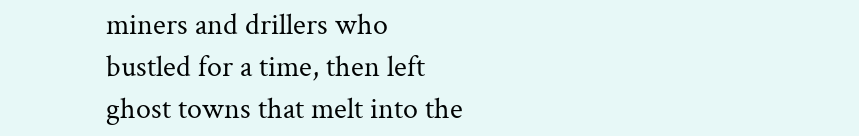miners and drillers who bustled for a time, then left ghost towns that melt into the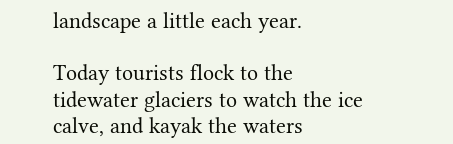landscape a little each year.

Today tourists flock to the tidewater glaciers to watch the ice calve, and kayak the waters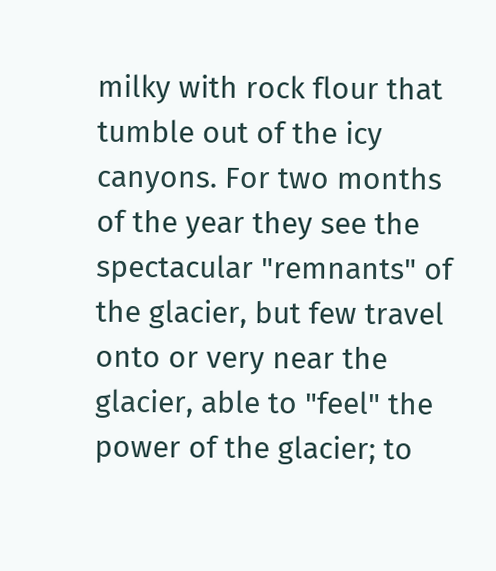milky with rock flour that tumble out of the icy canyons. For two months of the year they see the spectacular "remnants" of the glacier, but few travel onto or very near the glacier, able to "feel" the power of the glacier; to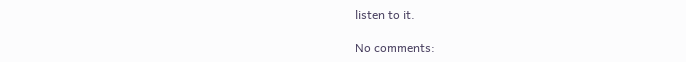listen to it.

No comments: